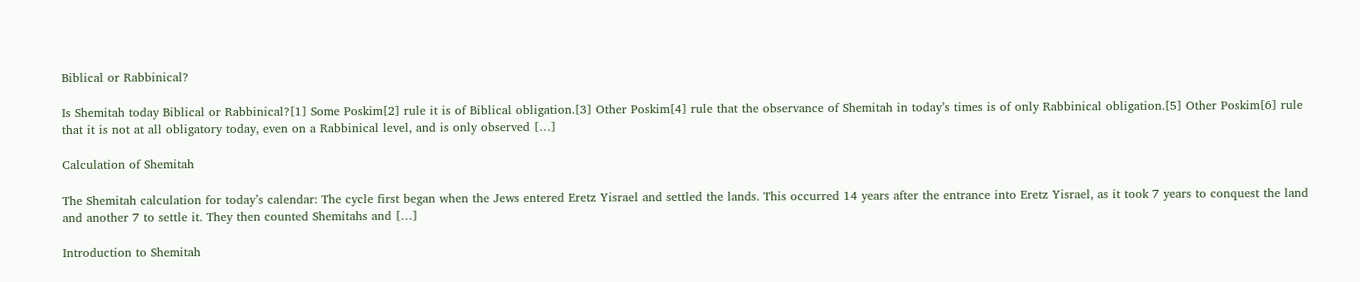Biblical or Rabbinical?

Is Shemitah today Biblical or Rabbinical?[1] Some Poskim[2] rule it is of Biblical obligation.[3] Other Poskim[4] rule that the observance of Shemitah in today’s times is of only Rabbinical obligation.[5] Other Poskim[6] rule that it is not at all obligatory today, even on a Rabbinical level, and is only observed […]

Calculation of Shemitah

The Shemitah calculation for today’s calendar: The cycle first began when the Jews entered Eretz Yisrael and settled the lands. This occurred 14 years after the entrance into Eretz Yisrael, as it took 7 years to conquest the land and another 7 to settle it. They then counted Shemitahs and […]

Introduction to Shemitah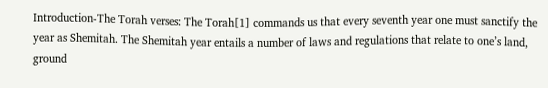Introduction-The Torah verses: The Torah[1] commands us that every seventh year one must sanctify the year as Shemitah. The Shemitah year entails a number of laws and regulations that relate to one’s land, ground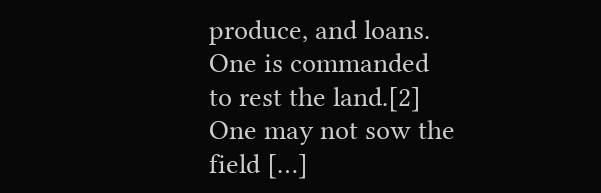produce, and loans. One is commanded to rest the land.[2] One may not sow the field […]